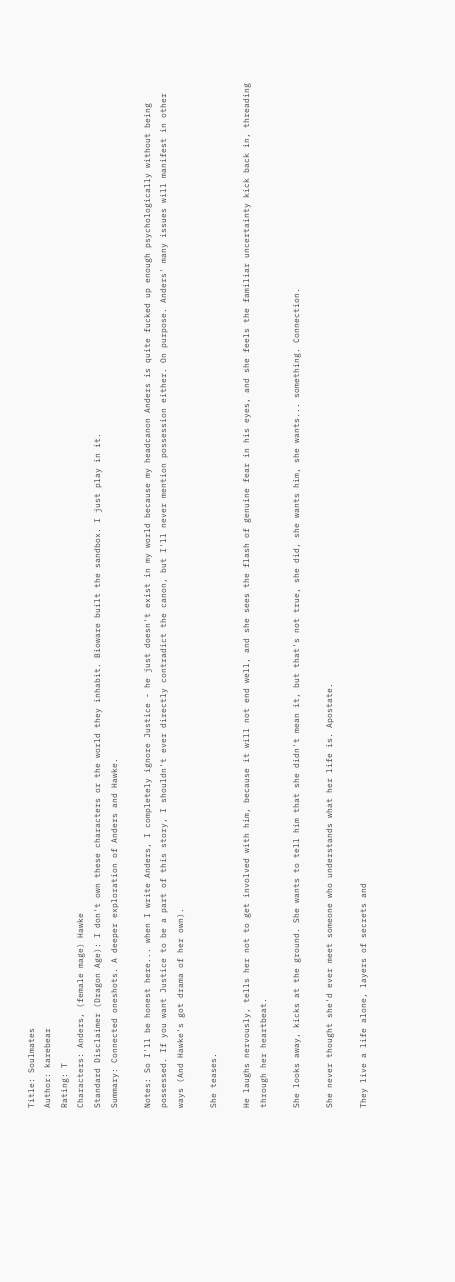Title: Soulmates
Author: karebear
Rating: T
Characters: Anders, (female mage) Hawke
Standard Disclaimer (Dragon Age): I don't own these characters or the world they inhabit. Bioware built the sandbox. I just play in it.
Summary: Connected oneshots. A deeper exploration of Anders and Hawke.

Notes: So I'll be honest here... when I write Anders, I completely ignore Justice - he just doesn't exist in my world because my headcanon Anders is quite fucked up enough psychologically without being possessed. If you want Justice to be a part of this story, I shouldn't ever directly contradict the canon, but I'll never mention possession either. On purpose. Anders' many issues will manifest in other ways (And Hawke's got drama of her own).

She teases.

He laughs nervously, tells her not to get involved with him, because it will not end well, and she sees the flash of genuine fear in his eyes, and she feels the familiar uncertainty kick back in, threading through her heartbeat.

She looks away, kicks at the ground. She wants to tell him that she didn't mean it, but that's not true, she did, she wants him, she wants... something. Connection.

She never thought she'd ever meet someone who understands what her life is. Apostate.

They live a life alone, layers of secrets and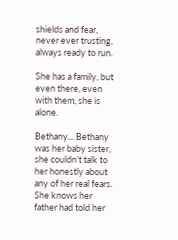shields and fear, never ever trusting, always ready to run.

She has a family, but even there, even with them, she is alone.

Bethany... Bethany was her baby sister, she couldn't talk to her honestly about any of her real fears. She knows her father had told her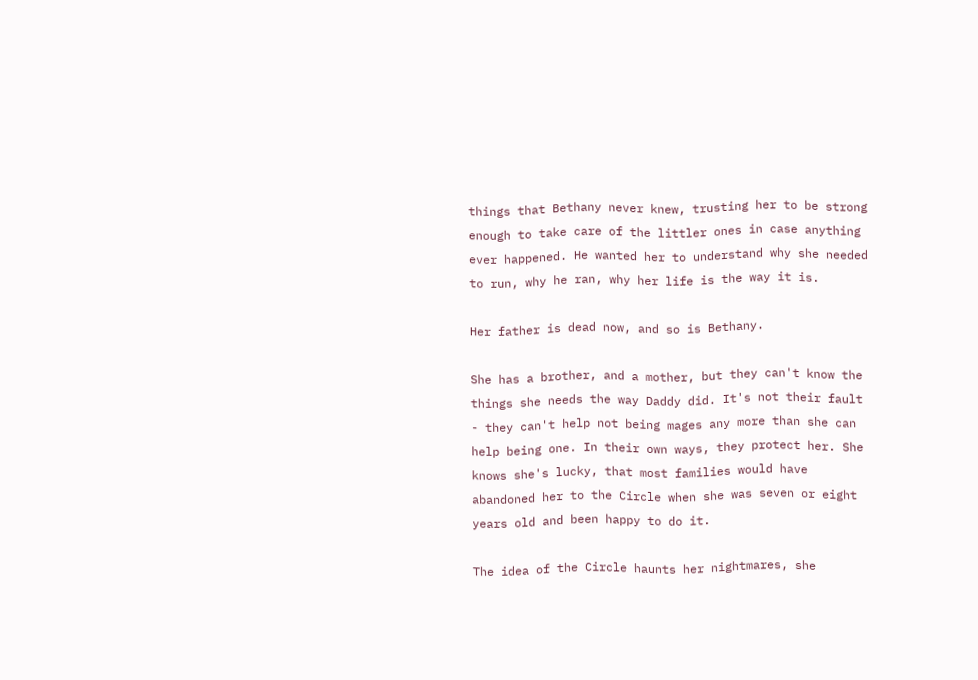things that Bethany never knew, trusting her to be strong enough to take care of the littler ones in case anything ever happened. He wanted her to understand why she needed to run, why he ran, why her life is the way it is.

Her father is dead now, and so is Bethany.

She has a brother, and a mother, but they can't know the things she needs the way Daddy did. It's not their fault - they can't help not being mages any more than she can help being one. In their own ways, they protect her. She knows she's lucky, that most families would have abandoned her to the Circle when she was seven or eight years old and been happy to do it.

The idea of the Circle haunts her nightmares, she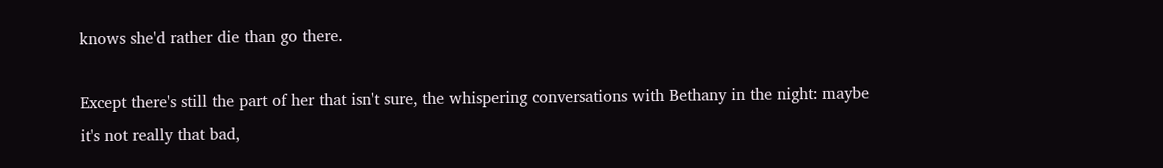knows she'd rather die than go there.

Except there's still the part of her that isn't sure, the whispering conversations with Bethany in the night: maybe it's not really that bad,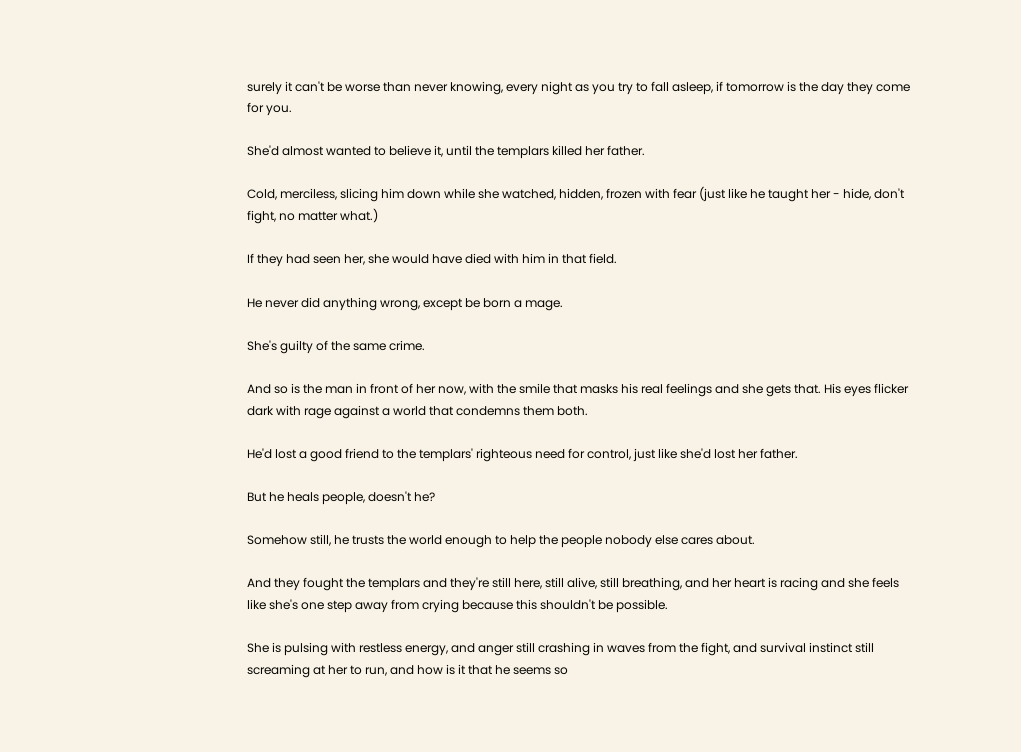surely it can't be worse than never knowing, every night as you try to fall asleep, if tomorrow is the day they come for you.

She'd almost wanted to believe it, until the templars killed her father.

Cold, merciless, slicing him down while she watched, hidden, frozen with fear (just like he taught her - hide, don't fight, no matter what.)

If they had seen her, she would have died with him in that field.

He never did anything wrong, except be born a mage.

She's guilty of the same crime.

And so is the man in front of her now, with the smile that masks his real feelings and she gets that. His eyes flicker dark with rage against a world that condemns them both.

He'd lost a good friend to the templars' righteous need for control, just like she'd lost her father.

But he heals people, doesn't he?

Somehow still, he trusts the world enough to help the people nobody else cares about.

And they fought the templars and they're still here, still alive, still breathing, and her heart is racing and she feels like she's one step away from crying because this shouldn't be possible.

She is pulsing with restless energy, and anger still crashing in waves from the fight, and survival instinct still screaming at her to run, and how is it that he seems so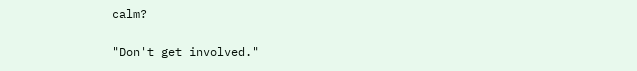calm?

"Don't get involved."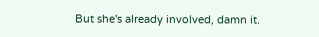But she's already involved, damn it.